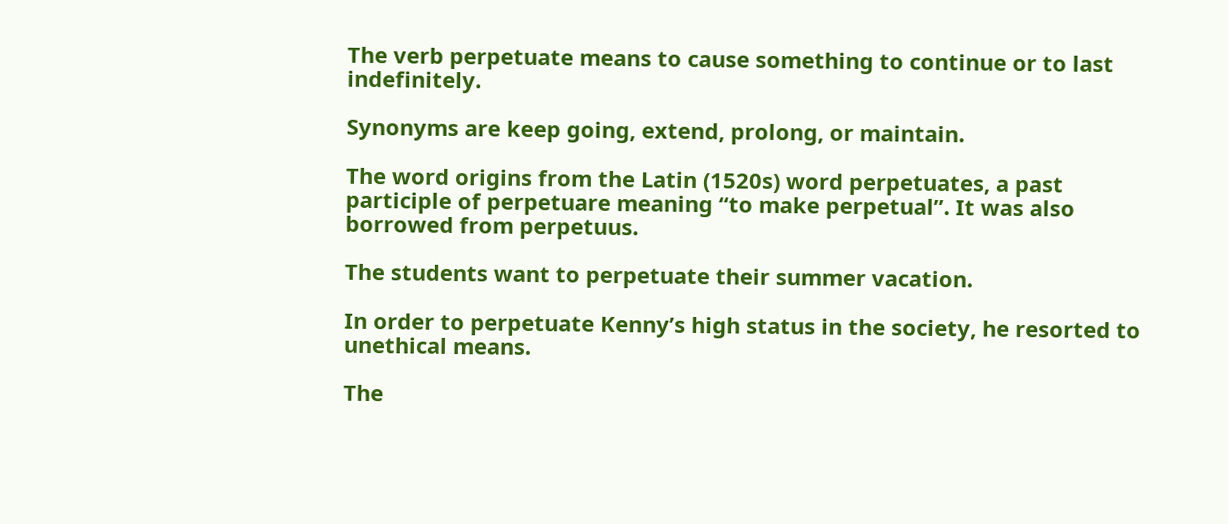The verb perpetuate means to cause something to continue or to last indefinitely.

Synonyms are keep going, extend, prolong, or maintain.

The word origins from the Latin (1520s) word perpetuates, a past participle of perpetuare meaning “to make perpetual”. It was also borrowed from perpetuus.

The students want to perpetuate their summer vacation.

In order to perpetuate Kenny’s high status in the society, he resorted to unethical means.

The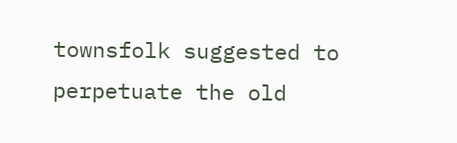townsfolk suggested to perpetuate the old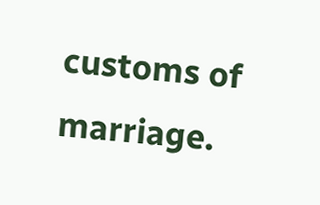customs of marriage.